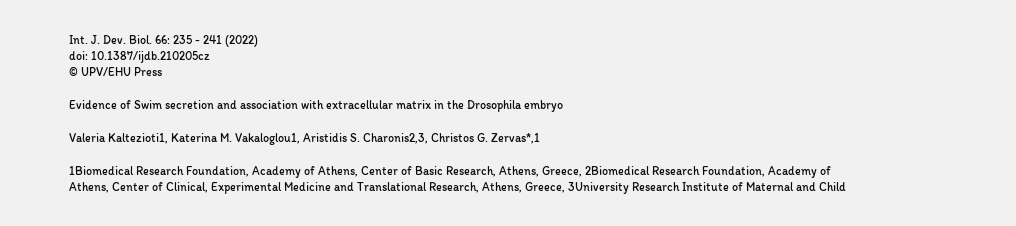Int. J. Dev. Biol. 66: 235 - 241 (2022)
doi: 10.1387/ijdb.210205cz
© UPV/EHU Press

Evidence of Swim secretion and association with extracellular matrix in the Drosophila embryo

Valeria Kaltezioti1, Katerina M. Vakaloglou1, Aristidis S. Charonis2,3, Christos G. Zervas*,1

1Biomedical Research Foundation, Academy of Athens, Center of Basic Research, Athens, Greece, 2Biomedical Research Foundation, Academy of Athens, Center of Clinical, Experimental Medicine and Translational Research, Athens, Greece, 3University Research Institute of Maternal and Child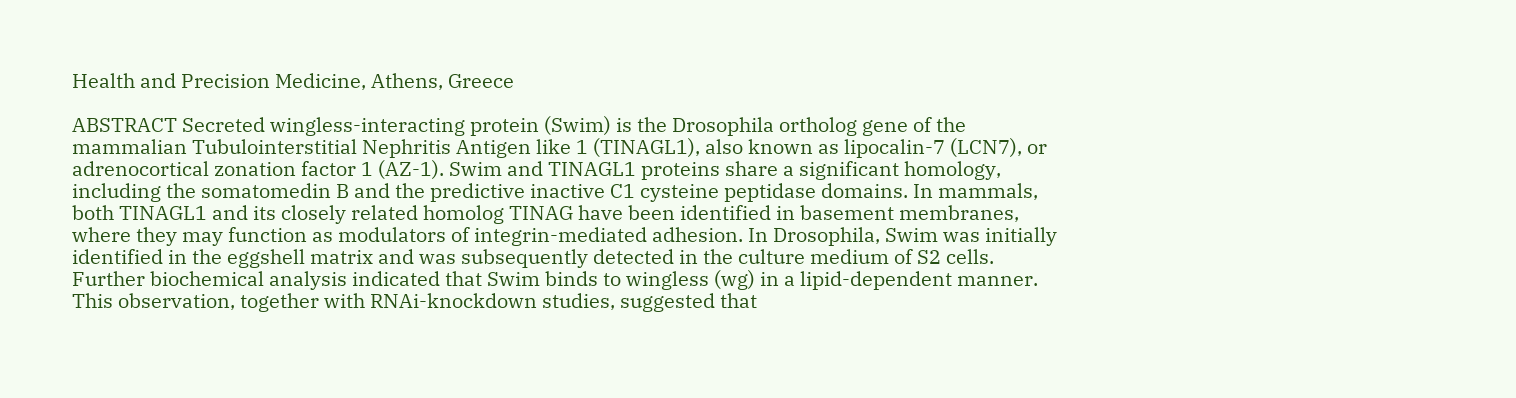Health and Precision Medicine, Athens, Greece

ABSTRACT Secreted wingless-interacting protein (Swim) is the Drosophila ortholog gene of the mammalian Tubulointerstitial Nephritis Antigen like 1 (TINAGL1), also known as lipocalin-7 (LCN7), or adrenocortical zonation factor 1 (AZ-1). Swim and TINAGL1 proteins share a significant homology, including the somatomedin B and the predictive inactive C1 cysteine peptidase domains. In mammals, both TINAGL1 and its closely related homolog TINAG have been identified in basement membranes, where they may function as modulators of integrin-mediated adhesion. In Drosophila, Swim was initially identified in the eggshell matrix and was subsequently detected in the culture medium of S2 cells. Further biochemical analysis indicated that Swim binds to wingless (wg) in a lipid-dependent manner. This observation, together with RNAi-knockdown studies, suggested that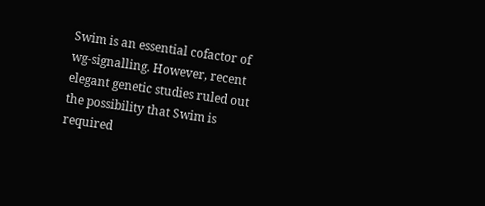Swim is an essential cofactor of wg-signalling. However, recent elegant genetic studies ruled out the possibility that Swim is required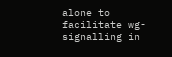alone to facilitate wg-signalling in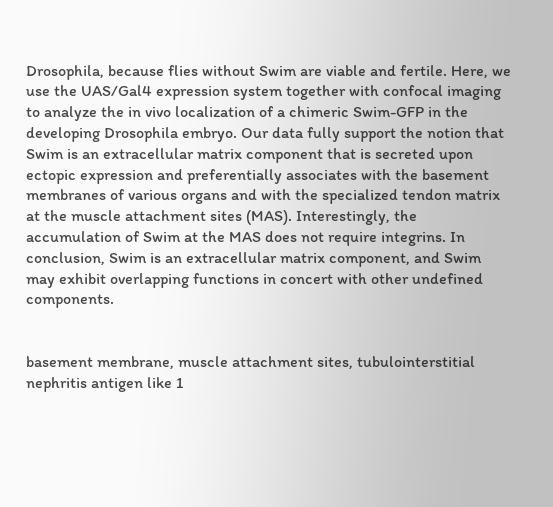Drosophila, because flies without Swim are viable and fertile. Here, we use the UAS/Gal4 expression system together with confocal imaging to analyze the in vivo localization of a chimeric Swim-GFP in the developing Drosophila embryo. Our data fully support the notion that Swim is an extracellular matrix component that is secreted upon ectopic expression and preferentially associates with the basement membranes of various organs and with the specialized tendon matrix at the muscle attachment sites (MAS). Interestingly, the accumulation of Swim at the MAS does not require integrins. In conclusion, Swim is an extracellular matrix component, and Swim may exhibit overlapping functions in concert with other undefined components.


basement membrane, muscle attachment sites, tubulointerstitial nephritis antigen like 1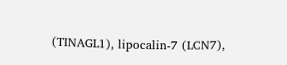(TINAGL1), lipocalin-7 (LCN7),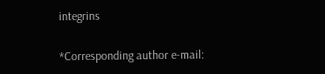integrins

*Corresponding author e-mail: